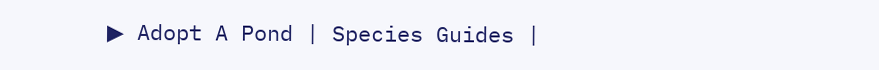▶ Adopt A Pond | Species Guides |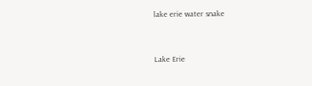lake erie water snake


Lake Erie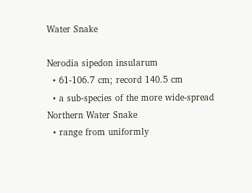Water Snake

Nerodia sipedon insularum
  • 61-106.7 cm; record 140.5 cm
  • a sub-species of the more wide-spread Northern Water Snake
  • range from uniformly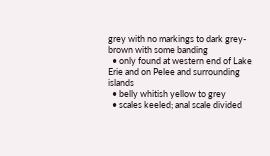grey with no markings to dark grey-brown with some banding
  • only found at western end of Lake Erie and on Pelee and surrounding islands
  • belly whitish yellow to grey
  • scales keeled; anal scale divided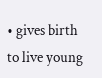• gives birth to live young